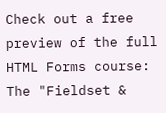Check out a free preview of the full HTML Forms course:
The "Fieldset &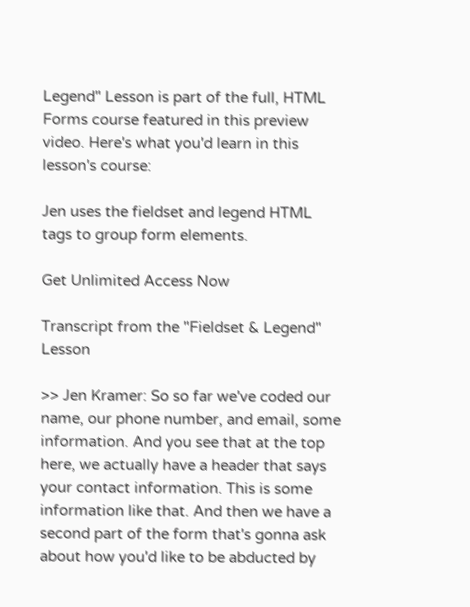Legend" Lesson is part of the full, HTML Forms course featured in this preview video. Here's what you'd learn in this lesson's course:

Jen uses the fieldset and legend HTML tags to group form elements.

Get Unlimited Access Now

Transcript from the "Fieldset & Legend" Lesson

>> Jen Kramer: So so far we've coded our name, our phone number, and email, some information. And you see that at the top here, we actually have a header that says your contact information. This is some information like that. And then we have a second part of the form that's gonna ask about how you'd like to be abducted by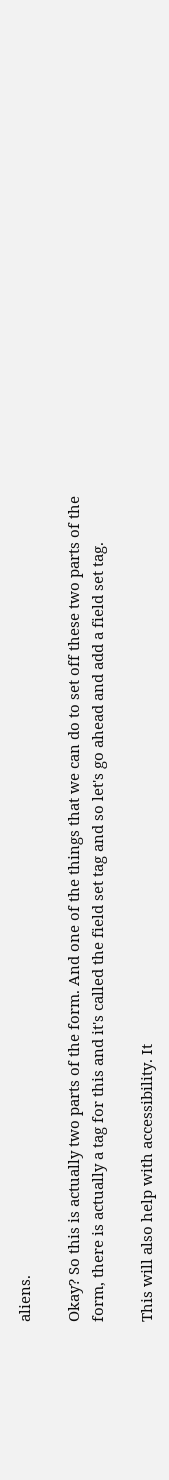aliens.

Okay? So this is actually two parts of the form. And one of the things that we can do to set off these two parts of the form, there is actually a tag for this and it's called the field set tag and so let's go ahead and add a field set tag.

This will also help with accessibility. It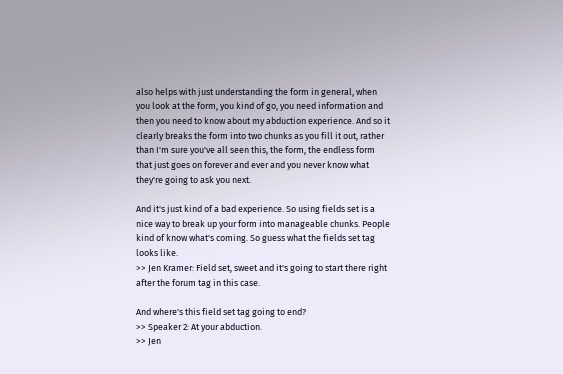also helps with just understanding the form in general, when you look at the form, you kind of go, you need information and then you need to know about my abduction experience. And so it clearly breaks the form into two chunks as you fill it out, rather than I'm sure you've all seen this, the form, the endless form that just goes on forever and ever and you never know what they're going to ask you next.

And it's just kind of a bad experience. So using fields set is a nice way to break up your form into manageable chunks. People kind of know what's coming. So guess what the fields set tag looks like.
>> Jen Kramer: Field set, sweet and it's going to start there right after the forum tag in this case.

And where's this field set tag going to end?
>> Speaker 2: At your abduction.
>> Jen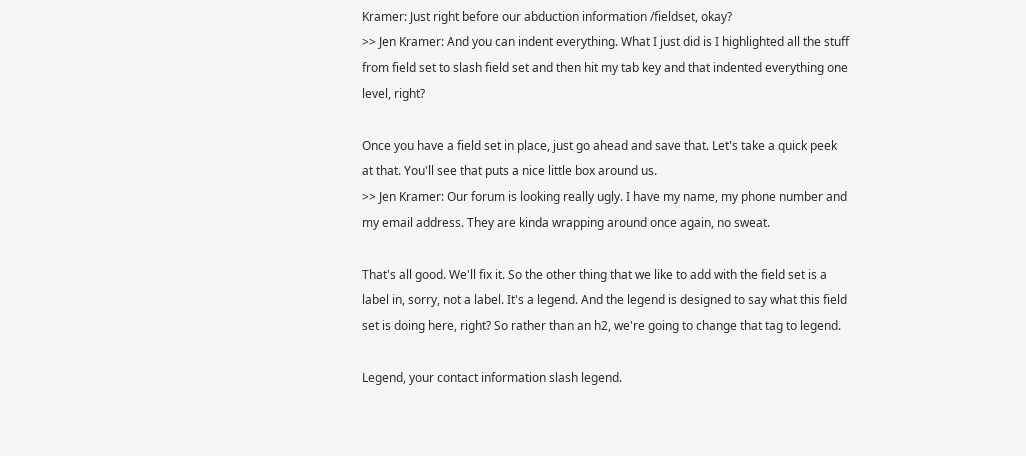Kramer: Just right before our abduction information /fieldset, okay?
>> Jen Kramer: And you can indent everything. What I just did is I highlighted all the stuff from field set to slash field set and then hit my tab key and that indented everything one level, right?

Once you have a field set in place, just go ahead and save that. Let's take a quick peek at that. You'll see that puts a nice little box around us.
>> Jen Kramer: Our forum is looking really ugly. I have my name, my phone number and my email address. They are kinda wrapping around once again, no sweat.

That's all good. We'll fix it. So the other thing that we like to add with the field set is a label in, sorry, not a label. It's a legend. And the legend is designed to say what this field set is doing here, right? So rather than an h2, we're going to change that tag to legend.

Legend, your contact information slash legend.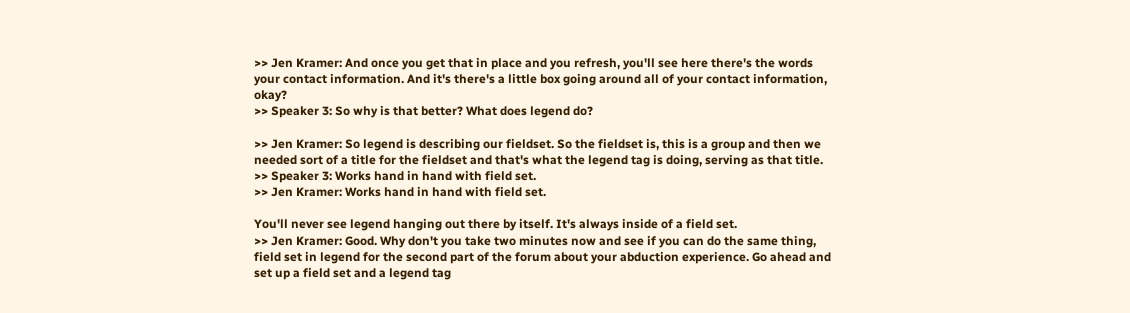>> Jen Kramer: And once you get that in place and you refresh, you'll see here there's the words your contact information. And it's there's a little box going around all of your contact information, okay?
>> Speaker 3: So why is that better? What does legend do?

>> Jen Kramer: So legend is describing our fieldset. So the fieldset is, this is a group and then we needed sort of a title for the fieldset and that's what the legend tag is doing, serving as that title.
>> Speaker 3: Works hand in hand with field set.
>> Jen Kramer: Works hand in hand with field set.

You'll never see legend hanging out there by itself. It's always inside of a field set.
>> Jen Kramer: Good. Why don't you take two minutes now and see if you can do the same thing, field set in legend for the second part of the forum about your abduction experience. Go ahead and set up a field set and a legend tag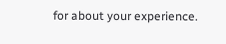for about your experience.